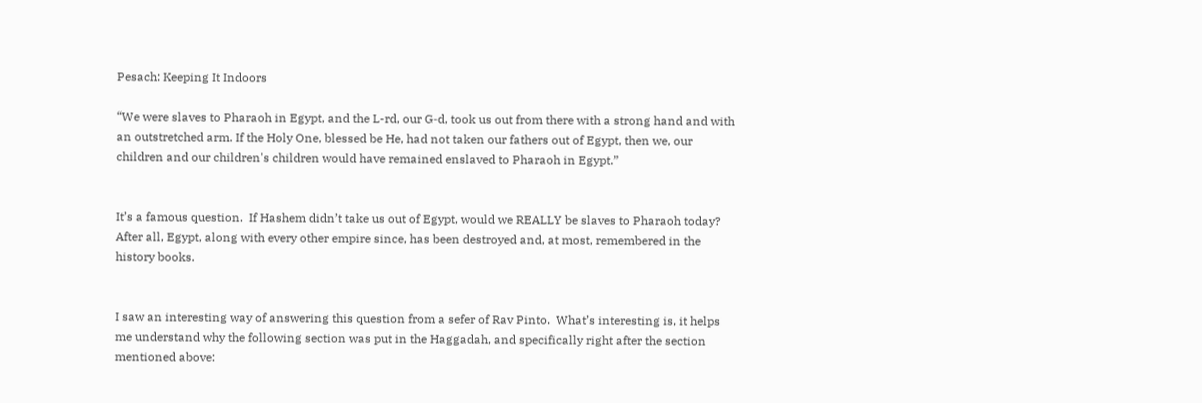Pesach: Keeping It Indoors

“We were slaves to Pharaoh in Egypt, and the L-rd, our G‑d, took us out from there with a strong hand and with an outstretched arm. If the Holy One, blessed be He, had not taken our fathers out of Egypt, then we, our children and our children's children would have remained enslaved to Pharaoh in Egypt.”


It’s a famous question.  If Hashem didn’t take us out of Egypt, would we REALLY be slaves to Pharaoh today?  After all, Egypt, along with every other empire since, has been destroyed and, at most, remembered in the history books.


I saw an interesting way of answering this question from a sefer of Rav Pinto.  What’s interesting is, it helps me understand why the following section was put in the Haggadah, and specifically right after the section mentioned above: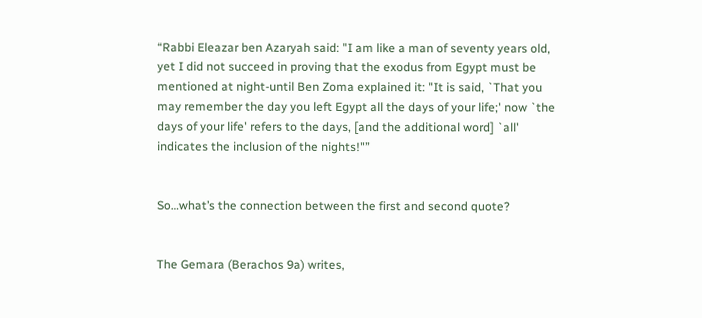“Rabbi Eleazar ben Azaryah said: "I am like a man of seventy years old, yet I did not succeed in proving that the exodus from Egypt must be mentioned at night-until Ben Zoma explained it: "It is said, `That you may remember the day you left Egypt all the days of your life;' now `the days of your life' refers to the days, [and the additional word] `all' indicates the inclusion of the nights!"”


So…what’s the connection between the first and second quote?


The Gemara (Berachos 9a) writes,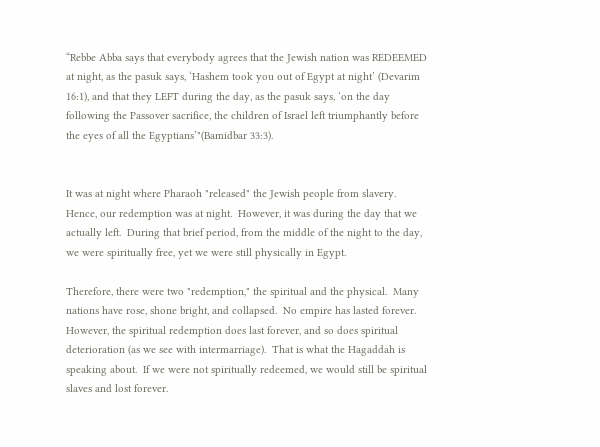“Rebbe Abba says that everybody agrees that the Jewish nation was REDEEMED at night, as the pasuk says, ‘Hashem took you out of Egypt at night’ (Devarim 16:1), and that they LEFT during the day, as the pasuk says, ‘on the day following the Passover sacrifice, the children of Israel left triumphantly before the eyes of all the Egyptians’"(Bamidbar 33:3).


It was at night where Pharaoh "released" the Jewish people from slavery.  Hence, our redemption was at night.  However, it was during the day that we actually left.  During that brief period, from the middle of the night to the day, we were spiritually free, yet we were still physically in Egypt.

Therefore, there were two "redemption," the spiritual and the physical.  Many nations have rose, shone bright, and collapsed.  No empire has lasted forever.  However, the spiritual redemption does last forever, and so does spiritual deterioration (as we see with intermarriage).  That is what the Hagaddah is speaking about.  If we were not spiritually redeemed, we would still be spiritual slaves and lost forever.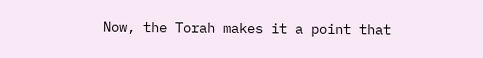Now, the Torah makes it a point that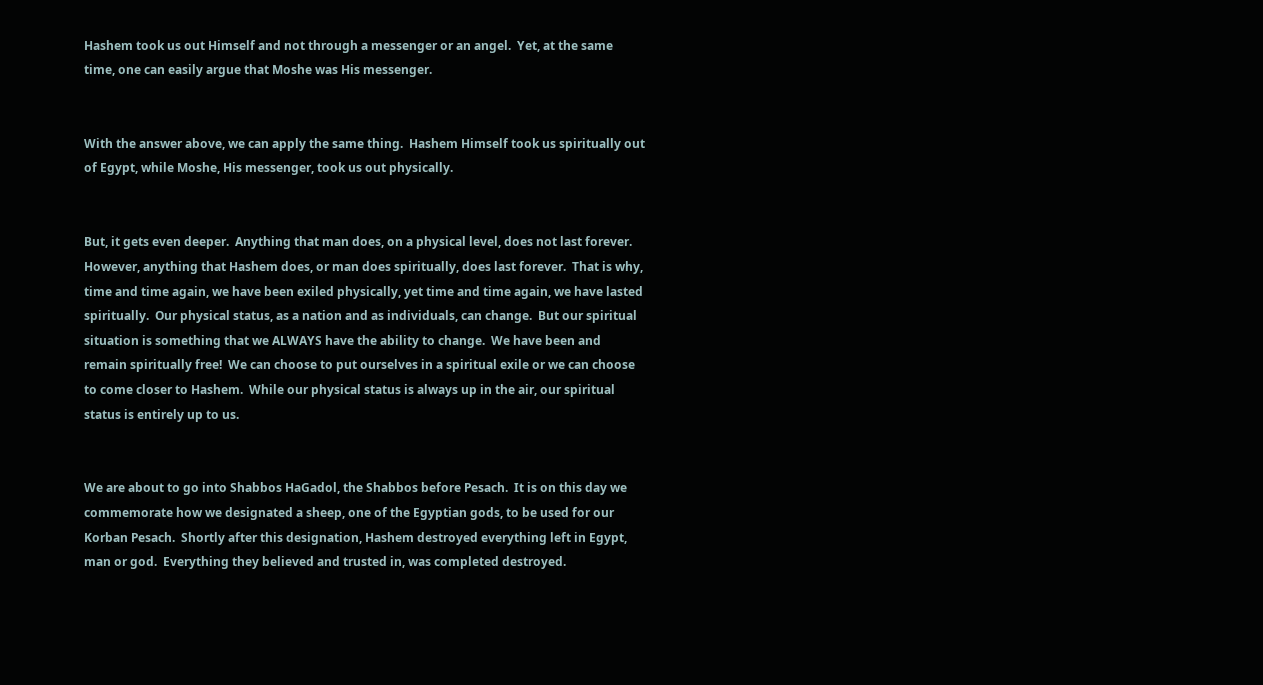Hashem took us out Himself and not through a messenger or an angel.  Yet, at the same time, one can easily argue that Moshe was His messenger.


With the answer above, we can apply the same thing.  Hashem Himself took us spiritually out of Egypt, while Moshe, His messenger, took us out physically.


But, it gets even deeper.  Anything that man does, on a physical level, does not last forever.  However, anything that Hashem does, or man does spiritually, does last forever.  That is why, time and time again, we have been exiled physically, yet time and time again, we have lasted spiritually.  Our physical status, as a nation and as individuals, can change.  But our spiritual situation is something that we ALWAYS have the ability to change.  We have been and remain spiritually free!  We can choose to put ourselves in a spiritual exile or we can choose to come closer to Hashem.  While our physical status is always up in the air, our spiritual status is entirely up to us.


We are about to go into Shabbos HaGadol, the Shabbos before Pesach.  It is on this day we commemorate how we designated a sheep, one of the Egyptian gods, to be used for our Korban Pesach.  Shortly after this designation, Hashem destroyed everything left in Egypt, man or god.  Everything they believed and trusted in, was completed destroyed.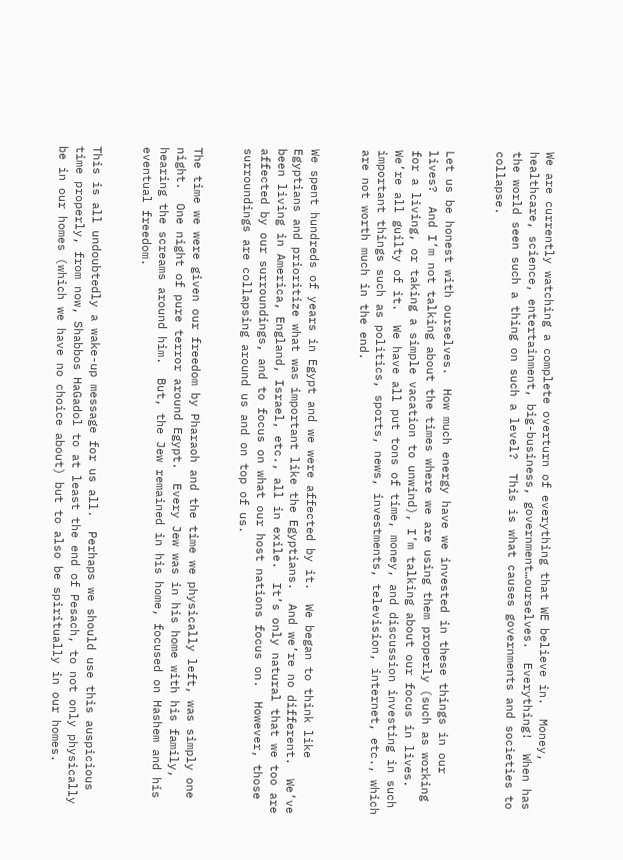We are currently watching a complete overturn of everything that WE believe in.  Money, healthcare, science, entertainment, big-business, government…ourselves.  Everything!  When has the world seen such a thing on such a level?  This is what causes governments and societies to collapse.


Let us be honest with ourselves.  How much energy have we invested in these things in our lives?  And I’m not talking about the times where we are using them properly (such as working for a living, or taking a simple vacation to unwind), I’m talking about our focus in lives.  We’re all guilty of it.  We have all put tons of time, money, and discussion investing in such important things such as politics, sports, news, investments, television, internet, etc., which are not worth much in the end.


We spent hundreds of years in Egypt and we were affected by it.  We began to think like Egyptians and prioritize what was important like the Egyptians.  And we’re no different.  We’ve been living in America, England, Israel, etc., all in exile.  It’s only natural that we too are affected by our surroundings, and to focus on what our host nations focus on.  However, those surroundings are collapsing around us and on top of us.


The time we were given our freedom by Pharaoh and the time we physically left, was simply one night.  One night of pure terror around Egypt.  Every Jew was in his home with his family, hearing the screams around him.  But, the Jew remained in his home, focused on Hashem and his eventual freedom.


This is all undoubtedly a wake-up message for us all.  Perhaps we should use this auspicious time properly, from now, Shabbos HaGadol to at least the end of Pesach, to not only physically be in our homes (which we have no choice about) but to also be spiritually in our homes.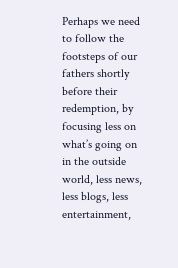Perhaps we need to follow the footsteps of our fathers shortly before their redemption, by focusing less on what’s going on in the outside world, less news, less blogs, less entertainment,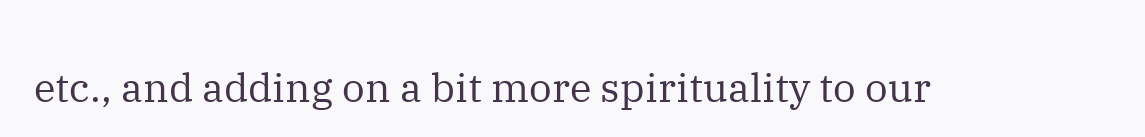etc., and adding on a bit more spirituality to our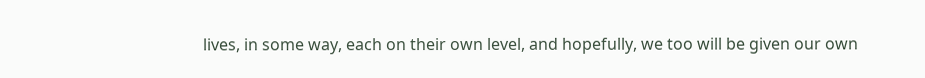lives, in some way, each on their own level, and hopefully, we too will be given our own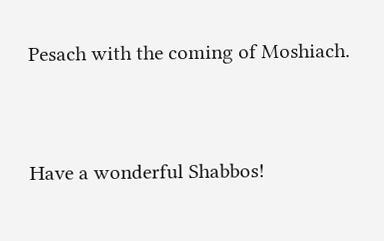Pesach with the coming of Moshiach.


Have a wonderful Shabbos!